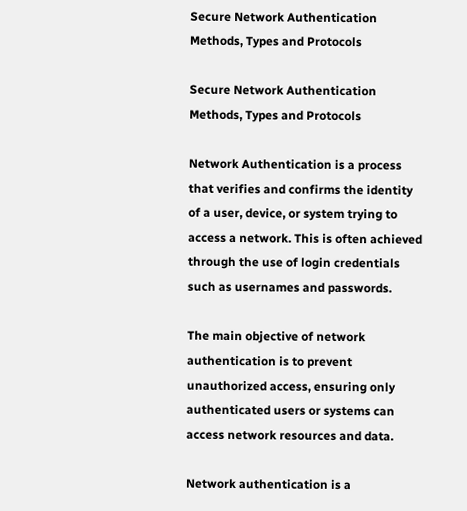Secure Network Authentication Methods, Types and Protocols

Secure Network Authentication Methods, Types and Protocols

Network Authentication is a process that verifies and confirms the identity of a user, device, or system trying to access a network. This is often achieved through the use of login credentials such as usernames and passwords.

The main objective of network authentication is to prevent unauthorized access, ensuring only authenticated users or systems can access network resources and data.

Network authentication is a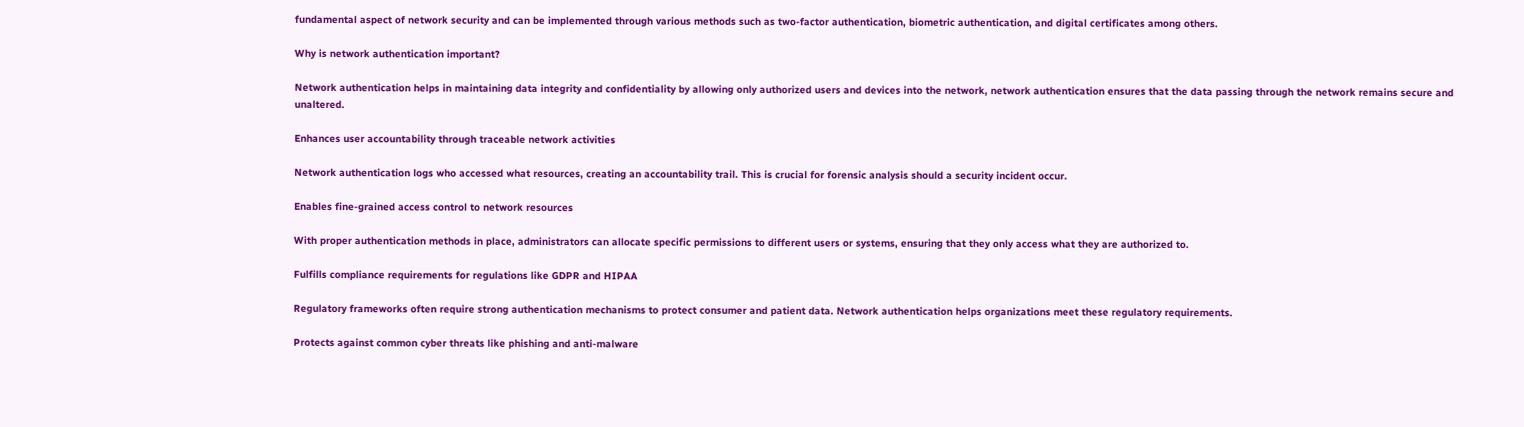fundamental aspect of network security and can be implemented through various methods such as two-factor authentication, biometric authentication, and digital certificates among others.

Why is network authentication important?

Network authentication helps in maintaining data integrity and confidentiality by allowing only authorized users and devices into the network, network authentication ensures that the data passing through the network remains secure and unaltered.

Enhances user accountability through traceable network activities

Network authentication logs who accessed what resources, creating an accountability trail. This is crucial for forensic analysis should a security incident occur.

Enables fine-grained access control to network resources

With proper authentication methods in place, administrators can allocate specific permissions to different users or systems, ensuring that they only access what they are authorized to.

Fulfills compliance requirements for regulations like GDPR and HIPAA

Regulatory frameworks often require strong authentication mechanisms to protect consumer and patient data. Network authentication helps organizations meet these regulatory requirements.

Protects against common cyber threats like phishing and anti-malware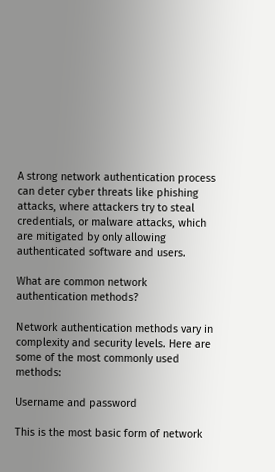A strong network authentication process can deter cyber threats like phishing attacks, where attackers try to steal credentials, or malware attacks, which are mitigated by only allowing authenticated software and users.

What are common network authentication methods?

Network authentication methods vary in complexity and security levels. Here are some of the most commonly used methods:

Username and password

This is the most basic form of network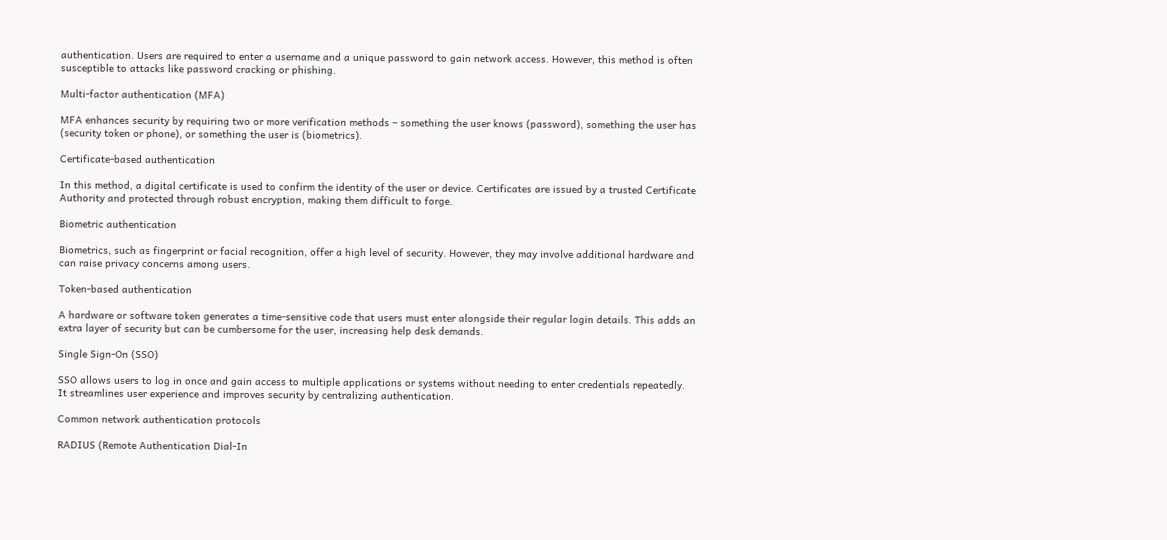authentication. Users are required to enter a username and a unique password to gain network access. However, this method is often susceptible to attacks like password cracking or phishing.

Multi-factor authentication (MFA)

MFA enhances security by requiring two or more verification methods – something the user knows (password), something the user has (security token or phone), or something the user is (biometrics).

Certificate-based authentication

In this method, a digital certificate is used to confirm the identity of the user or device. Certificates are issued by a trusted Certificate Authority and protected through robust encryption, making them difficult to forge.

Biometric authentication

Biometrics, such as fingerprint or facial recognition, offer a high level of security. However, they may involve additional hardware and can raise privacy concerns among users.

Token-based authentication

A hardware or software token generates a time-sensitive code that users must enter alongside their regular login details. This adds an extra layer of security but can be cumbersome for the user, increasing help desk demands.

Single Sign-On (SSO)

SSO allows users to log in once and gain access to multiple applications or systems without needing to enter credentials repeatedly. It streamlines user experience and improves security by centralizing authentication.

Common network authentication protocols

RADIUS (Remote Authentication Dial-In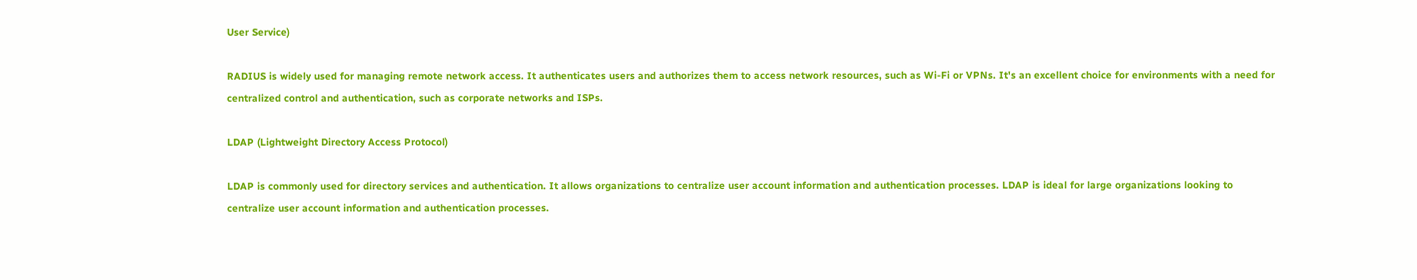User Service)

RADIUS is widely used for managing remote network access. It authenticates users and authorizes them to access network resources, such as Wi-Fi or VPNs. It's an excellent choice for environments with a need for centralized control and authentication, such as corporate networks and ISPs.

LDAP (Lightweight Directory Access Protocol)

LDAP is commonly used for directory services and authentication. It allows organizations to centralize user account information and authentication processes. LDAP is ideal for large organizations looking to centralize user account information and authentication processes.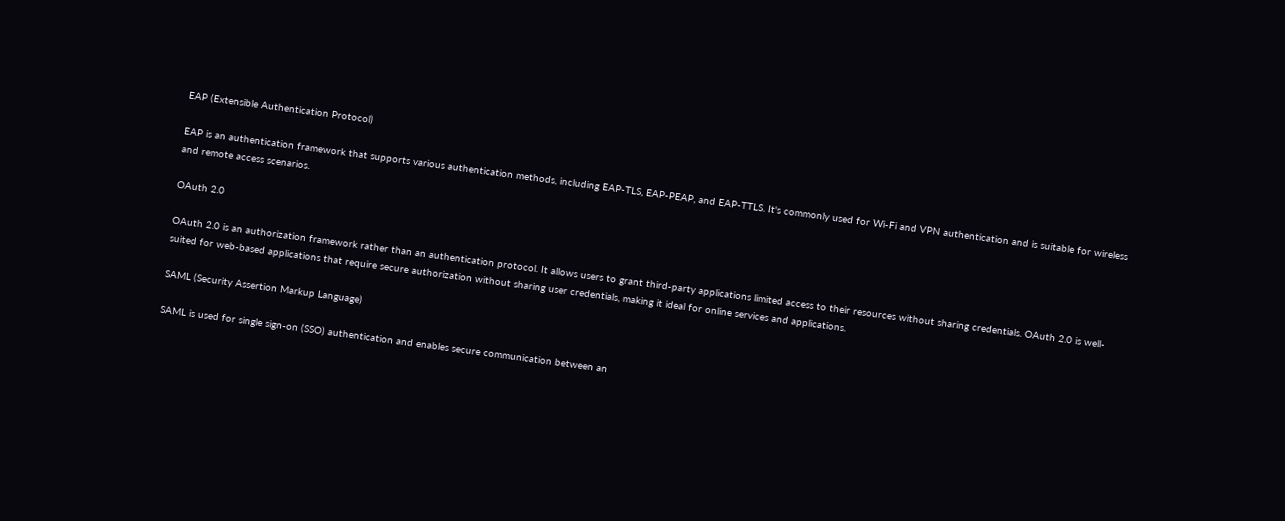EAP (Extensible Authentication Protocol)

EAP is an authentication framework that supports various authentication methods, including EAP-TLS, EAP-PEAP, and EAP-TTLS. It's commonly used for Wi-Fi and VPN authentication and is suitable for wireless and remote access scenarios.

OAuth 2.0

OAuth 2.0 is an authorization framework rather than an authentication protocol. It allows users to grant third-party applications limited access to their resources without sharing credentials. OAuth 2.0 is well-suited for web-based applications that require secure authorization without sharing user credentials, making it ideal for online services and applications.

SAML (Security Assertion Markup Language)

SAML is used for single sign-on (SSO) authentication and enables secure communication between an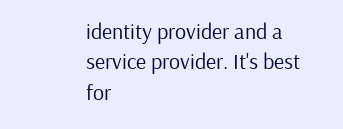identity provider and a service provider. It's best for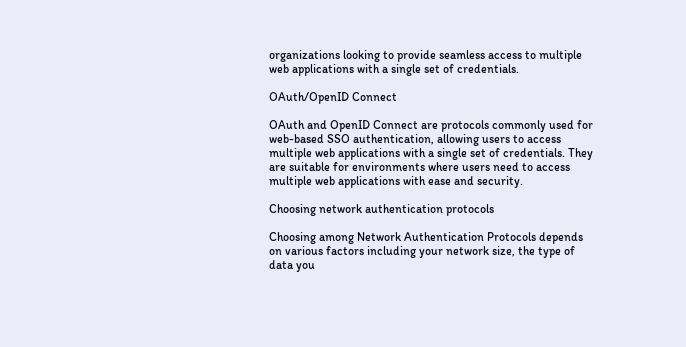organizations looking to provide seamless access to multiple web applications with a single set of credentials.

OAuth/OpenID Connect

OAuth and OpenID Connect are protocols commonly used for web-based SSO authentication, allowing users to access multiple web applications with a single set of credentials. They are suitable for environments where users need to access multiple web applications with ease and security.

Choosing network authentication protocols

Choosing among Network Authentication Protocols depends on various factors including your network size, the type of data you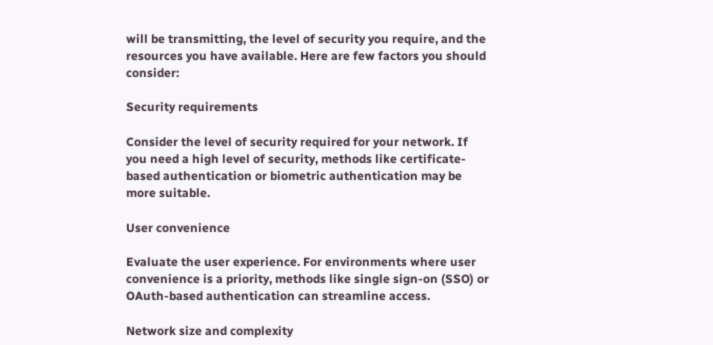will be transmitting, the level of security you require, and the resources you have available. Here are few factors you should consider:

Security requirements

Consider the level of security required for your network. If you need a high level of security, methods like certificate-based authentication or biometric authentication may be more suitable.

User convenience

Evaluate the user experience. For environments where user convenience is a priority, methods like single sign-on (SSO) or OAuth-based authentication can streamline access.

Network size and complexity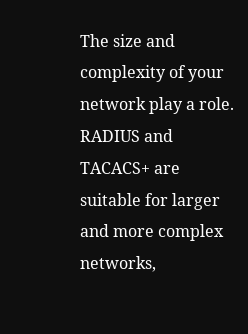The size and complexity of your network play a role. RADIUS and TACACS+ are suitable for larger and more complex networks,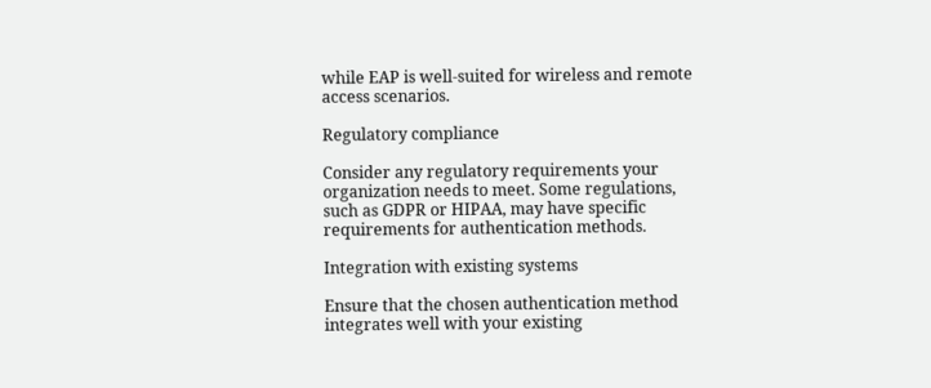while EAP is well-suited for wireless and remote access scenarios.

Regulatory compliance

Consider any regulatory requirements your organization needs to meet. Some regulations, such as GDPR or HIPAA, may have specific requirements for authentication methods.

Integration with existing systems

Ensure that the chosen authentication method integrates well with your existing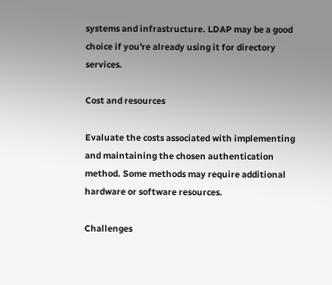systems and infrastructure. LDAP may be a good choice if you're already using it for directory services.

Cost and resources

Evaluate the costs associated with implementing and maintaining the chosen authentication method. Some methods may require additional hardware or software resources.

Challenges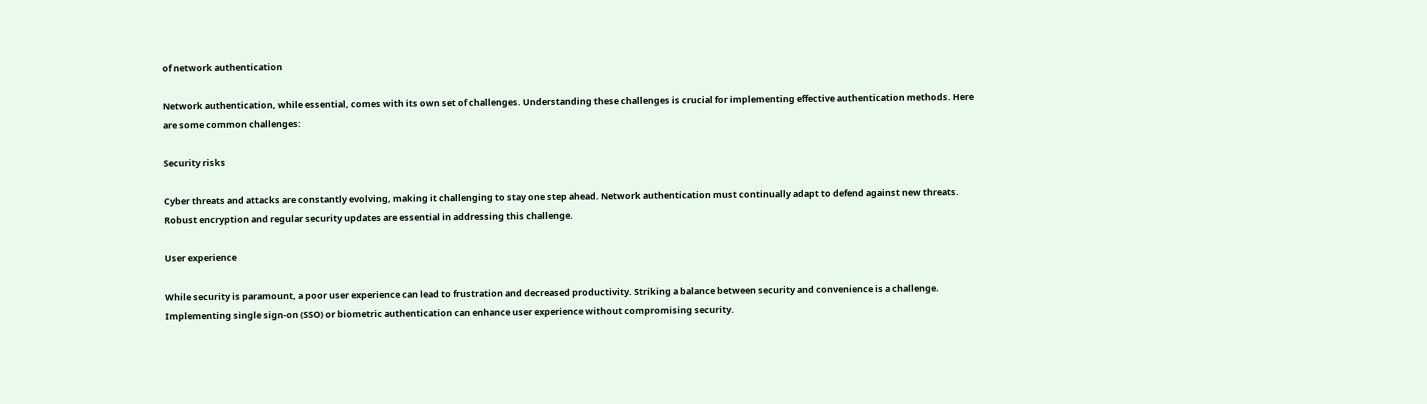of network authentication

Network authentication, while essential, comes with its own set of challenges. Understanding these challenges is crucial for implementing effective authentication methods. Here are some common challenges:

Security risks

Cyber threats and attacks are constantly evolving, making it challenging to stay one step ahead. Network authentication must continually adapt to defend against new threats. Robust encryption and regular security updates are essential in addressing this challenge.

User experience

While security is paramount, a poor user experience can lead to frustration and decreased productivity. Striking a balance between security and convenience is a challenge. Implementing single sign-on (SSO) or biometric authentication can enhance user experience without compromising security.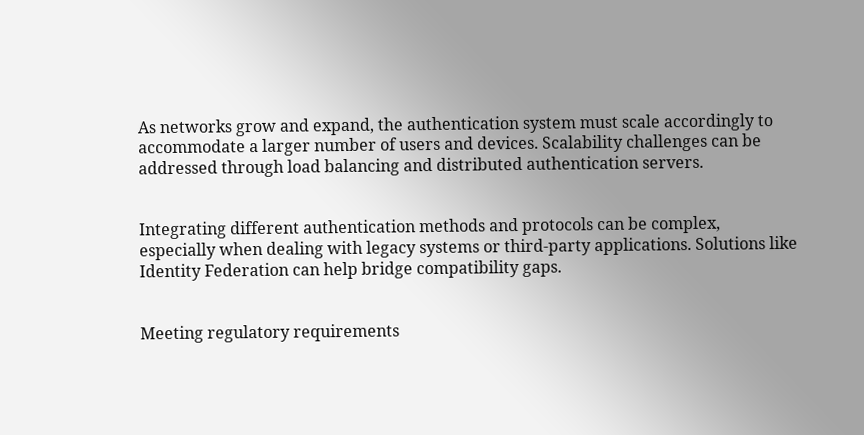As networks grow and expand, the authentication system must scale accordingly to accommodate a larger number of users and devices. Scalability challenges can be addressed through load balancing and distributed authentication servers.


Integrating different authentication methods and protocols can be complex, especially when dealing with legacy systems or third-party applications. Solutions like Identity Federation can help bridge compatibility gaps.


Meeting regulatory requirements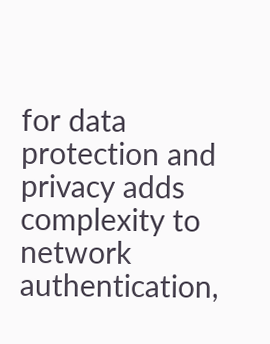for data protection and privacy adds complexity to network authentication,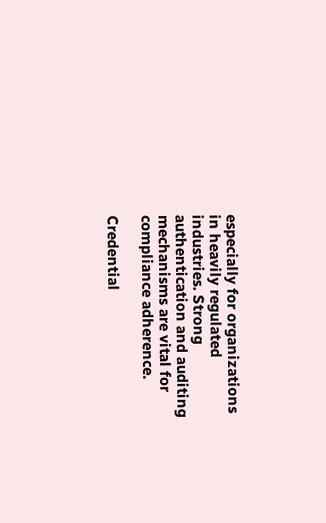especially for organizations in heavily regulated industries. Strong authentication and auditing mechanisms are vital for compliance adherence.

Credential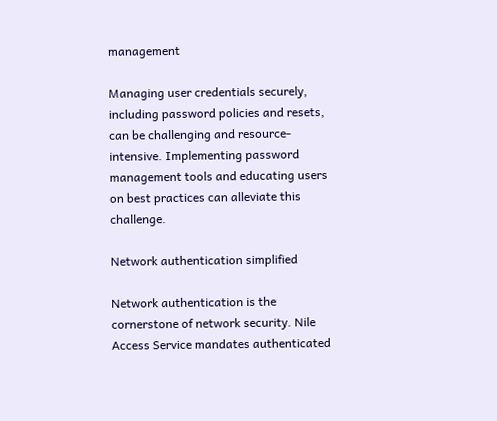management

Managing user credentials securely, including password policies and resets, can be challenging and resource-intensive. Implementing password management tools and educating users on best practices can alleviate this challenge.

Network authentication simplified

Network authentication is the cornerstone of network security. Nile Access Service mandates authenticated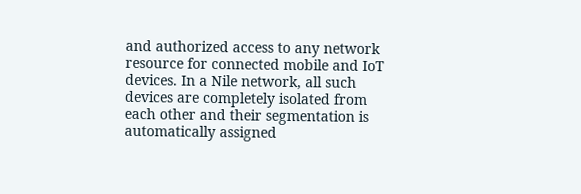and authorized access to any network resource for connected mobile and IoT devices. In a Nile network, all such devices are completely isolated from each other and their segmentation is automatically assigned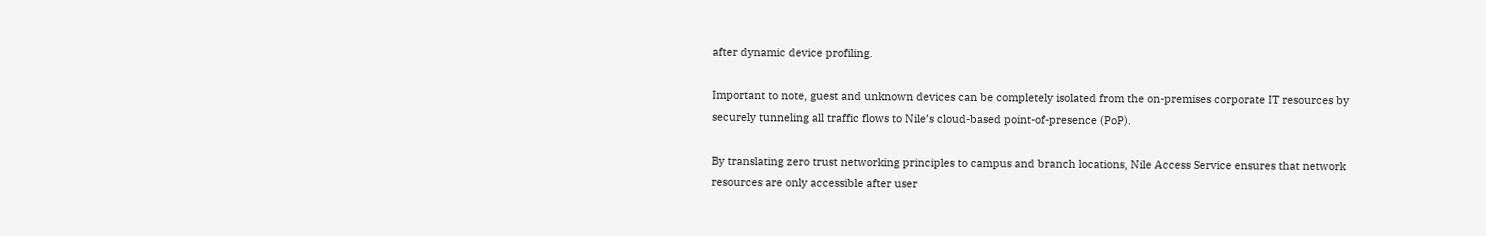after dynamic device profiling.

Important to note, guest and unknown devices can be completely isolated from the on-premises corporate IT resources by securely tunneling all traffic flows to Nile’s cloud-based point-of-presence (PoP).

By translating zero trust networking principles to campus and branch locations, Nile Access Service ensures that network resources are only accessible after user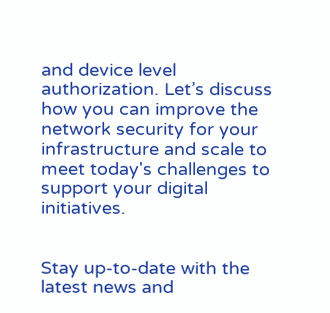and device level authorization. Let’s discuss how you can improve the network security for your infrastructure and scale to meet today's challenges to support your digital initiatives.


Stay up-to-date with the latest news and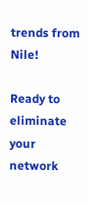trends from Nile!

Ready to eliminate your network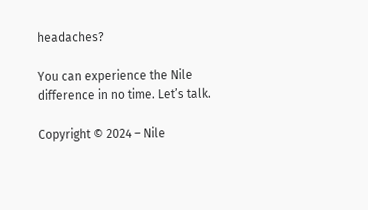headaches?

You can experience the Nile difference in no time. Let’s talk.

Copyright © 2024 – Nile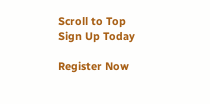Scroll to Top
Sign Up Today

Register Now